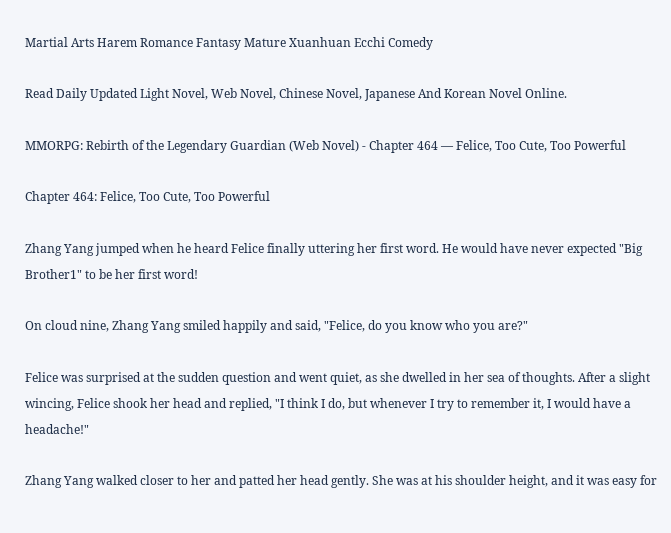Martial Arts Harem Romance Fantasy Mature Xuanhuan Ecchi Comedy

Read Daily Updated Light Novel, Web Novel, Chinese Novel, Japanese And Korean Novel Online.

MMORPG: Rebirth of the Legendary Guardian (Web Novel) - Chapter 464 — Felice, Too Cute, Too Powerful

Chapter 464: Felice, Too Cute, Too Powerful

Zhang Yang jumped when he heard Felice finally uttering her first word. He would have never expected "Big Brother1" to be her first word!

On cloud nine, Zhang Yang smiled happily and said, "Felice, do you know who you are?"

Felice was surprised at the sudden question and went quiet, as she dwelled in her sea of thoughts. After a slight wincing, Felice shook her head and replied, "I think I do, but whenever I try to remember it, I would have a headache!"

Zhang Yang walked closer to her and patted her head gently. She was at his shoulder height, and it was easy for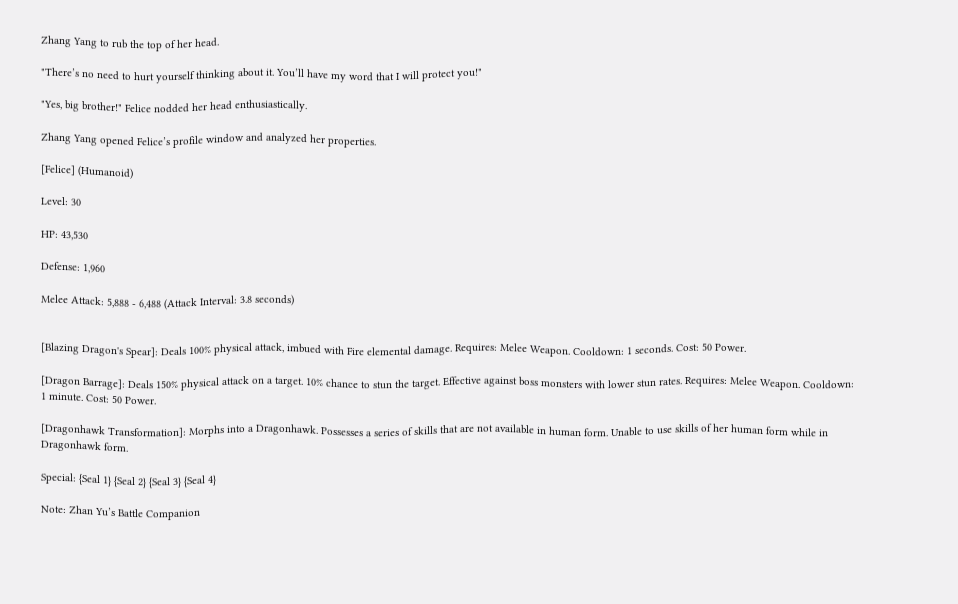Zhang Yang to rub the top of her head.

"There’s no need to hurt yourself thinking about it. You’ll have my word that I will protect you!"

"Yes, big brother!" Felice nodded her head enthusiastically.

Zhang Yang opened Felice’s profile window and analyzed her properties.

[Felice] (Humanoid)

Level: 30

HP: 43,530

Defense: 1,960

Melee Attack: 5,888 - 6,488 (Attack Interval: 3.8 seconds)


[Blazing Dragon's Spear]: Deals 100% physical attack, imbued with Fire elemental damage. Requires: Melee Weapon. Cooldown: 1 seconds. Cost: 50 Power.

[Dragon Barrage]: Deals 150% physical attack on a target. 10% chance to stun the target. Effective against boss monsters with lower stun rates. Requires: Melee Weapon. Cooldown: 1 minute. Cost: 50 Power.

[Dragonhawk Transformation]: Morphs into a Dragonhawk. Possesses a series of skills that are not available in human form. Unable to use skills of her human form while in Dragonhawk form.

Special: {Seal 1} {Seal 2} {Seal 3} {Seal 4}

Note: Zhan Yu’s Battle Companion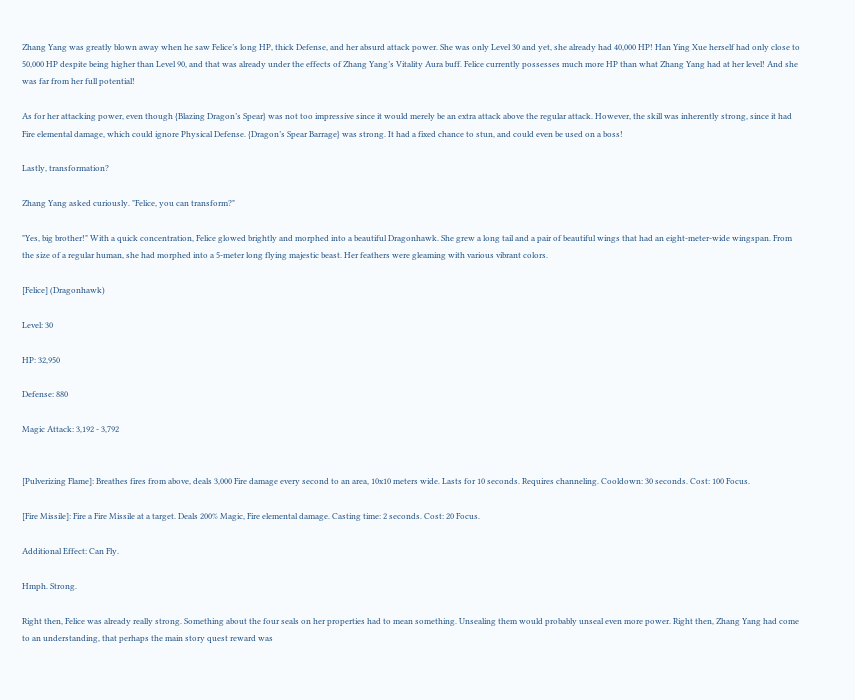Zhang Yang was greatly blown away when he saw Felice’s long HP, thick Defense, and her absurd attack power. She was only Level 30 and yet, she already had 40,000 HP! Han Ying Xue herself had only close to 50,000 HP despite being higher than Level 90, and that was already under the effects of Zhang Yang’s Vitality Aura buff. Felice currently possesses much more HP than what Zhang Yang had at her level! And she was far from her full potential!

As for her attacking power, even though {Blazing Dragon’s Spear} was not too impressive since it would merely be an extra attack above the regular attack. However, the skill was inherently strong, since it had Fire elemental damage, which could ignore Physical Defense. {Dragon’s Spear Barrage} was strong. It had a fixed chance to stun, and could even be used on a boss!

Lastly, transformation?

Zhang Yang asked curiously. "Felice, you can transform?"

"Yes, big brother!" With a quick concentration, Felice glowed brightly and morphed into a beautiful Dragonhawk. She grew a long tail and a pair of beautiful wings that had an eight-meter-wide wingspan. From the size of a regular human, she had morphed into a 5-meter long flying majestic beast. Her feathers were gleaming with various vibrant colors.

[Felice] (Dragonhawk)

Level: 30

HP: 32,950

Defense: 880

Magic Attack: 3,192 - 3,792


[Pulverizing Flame]: Breathes fires from above, deals 3,000 Fire damage every second to an area, 10x10 meters wide. Lasts for 10 seconds. Requires channeling. Cooldown: 30 seconds. Cost: 100 Focus.

[Fire Missile]: Fire a Fire Missile at a target. Deals 200% Magic, Fire elemental damage. Casting time: 2 seconds. Cost: 20 Focus.

Additional Effect: Can Fly.

Hmph. Strong.

Right then, Felice was already really strong. Something about the four seals on her properties had to mean something. Unsealing them would probably unseal even more power. Right then, Zhang Yang had come to an understanding, that perhaps the main story quest reward was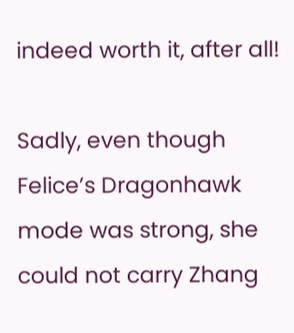indeed worth it, after all!

Sadly, even though Felice’s Dragonhawk mode was strong, she could not carry Zhang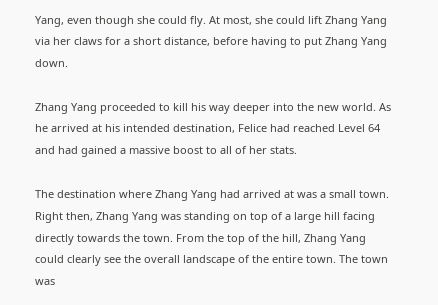Yang, even though she could fly. At most, she could lift Zhang Yang via her claws for a short distance, before having to put Zhang Yang down.

Zhang Yang proceeded to kill his way deeper into the new world. As he arrived at his intended destination, Felice had reached Level 64 and had gained a massive boost to all of her stats.

The destination where Zhang Yang had arrived at was a small town. Right then, Zhang Yang was standing on top of a large hill facing directly towards the town. From the top of the hill, Zhang Yang could clearly see the overall landscape of the entire town. The town was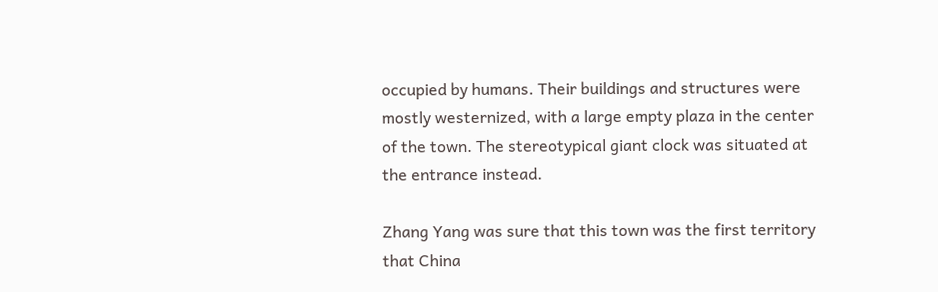occupied by humans. Their buildings and structures were mostly westernized, with a large empty plaza in the center of the town. The stereotypical giant clock was situated at the entrance instead.

Zhang Yang was sure that this town was the first territory that China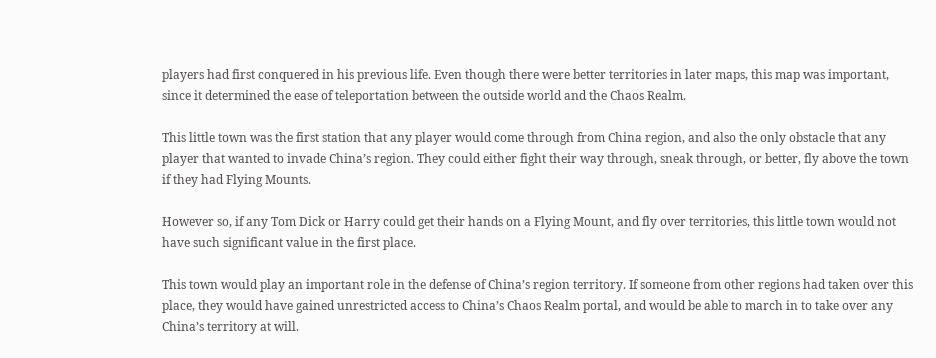players had first conquered in his previous life. Even though there were better territories in later maps, this map was important, since it determined the ease of teleportation between the outside world and the Chaos Realm.

This little town was the first station that any player would come through from China region, and also the only obstacle that any player that wanted to invade China’s region. They could either fight their way through, sneak through, or better, fly above the town if they had Flying Mounts.

However so, if any Tom Dick or Harry could get their hands on a Flying Mount, and fly over territories, this little town would not have such significant value in the first place.

This town would play an important role in the defense of China’s region territory. If someone from other regions had taken over this place, they would have gained unrestricted access to China’s Chaos Realm portal, and would be able to march in to take over any China’s territory at will.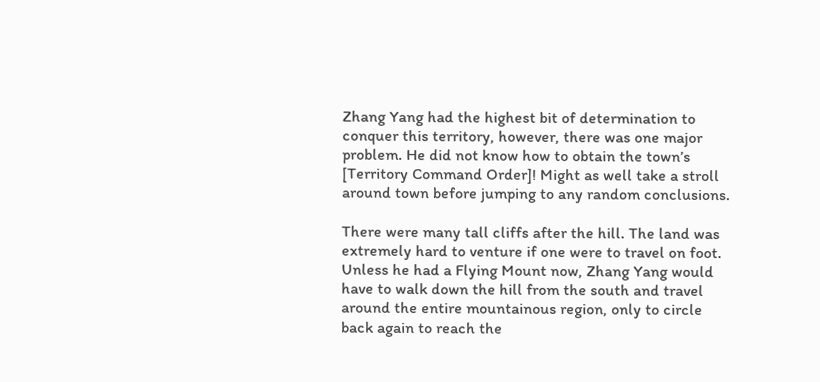Zhang Yang had the highest bit of determination to conquer this territory, however, there was one major problem. He did not know how to obtain the town’s [Territory Command Order]! Might as well take a stroll around town before jumping to any random conclusions.

There were many tall cliffs after the hill. The land was extremely hard to venture if one were to travel on foot. Unless he had a Flying Mount now, Zhang Yang would have to walk down the hill from the south and travel around the entire mountainous region, only to circle back again to reach the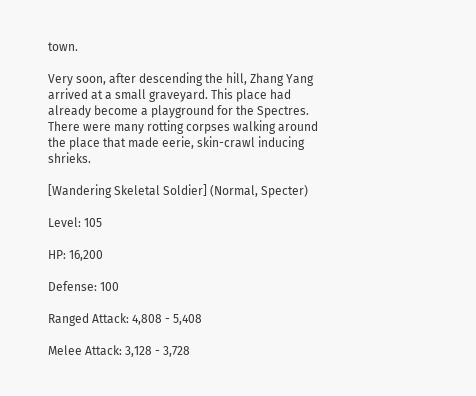town.

Very soon, after descending the hill, Zhang Yang arrived at a small graveyard. This place had already become a playground for the Spectres. There were many rotting corpses walking around the place that made eerie, skin-crawl inducing shrieks.

[Wandering Skeletal Soldier] (Normal, Specter)

Level: 105

HP: 16,200

Defense: 100

Ranged Attack: 4,808 - 5,408

Melee Attack: 3,128 - 3,728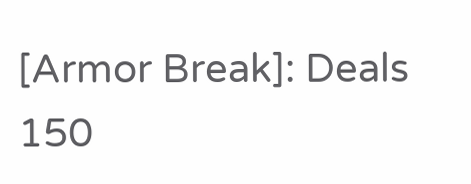[Armor Break]: Deals 150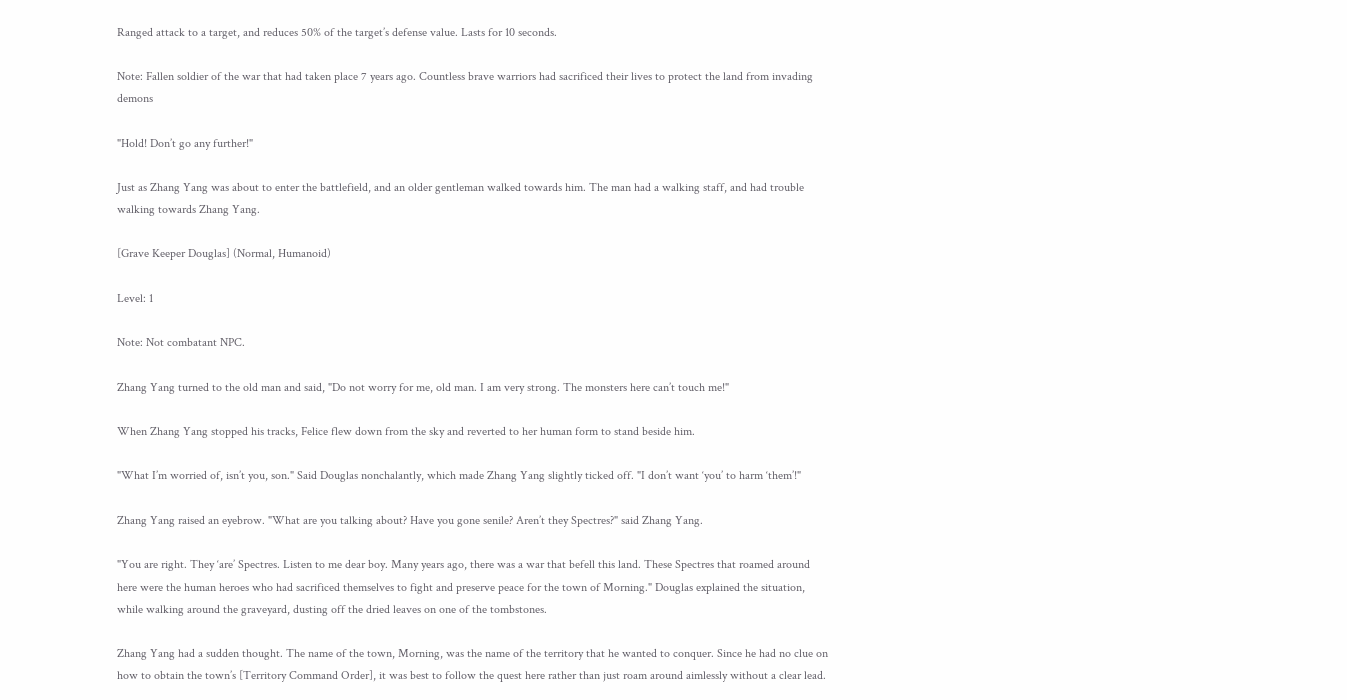Ranged attack to a target, and reduces 50% of the target’s defense value. Lasts for 10 seconds.

Note: Fallen soldier of the war that had taken place 7 years ago. Countless brave warriors had sacrificed their lives to protect the land from invading demons

"Hold! Don’t go any further!"

Just as Zhang Yang was about to enter the battlefield, and an older gentleman walked towards him. The man had a walking staff, and had trouble walking towards Zhang Yang.

[Grave Keeper Douglas] (Normal, Humanoid)

Level: 1

Note: Not combatant NPC.

Zhang Yang turned to the old man and said, "Do not worry for me, old man. I am very strong. The monsters here can’t touch me!"

When Zhang Yang stopped his tracks, Felice flew down from the sky and reverted to her human form to stand beside him.

"What I’m worried of, isn’t you, son." Said Douglas nonchalantly, which made Zhang Yang slightly ticked off. "I don’t want ‘you’ to harm ‘them’!"

Zhang Yang raised an eyebrow. "What are you talking about? Have you gone senile? Aren’t they Spectres?" said Zhang Yang.

"You are right. They ‘are’ Spectres. Listen to me dear boy. Many years ago, there was a war that befell this land. These Spectres that roamed around here were the human heroes who had sacrificed themselves to fight and preserve peace for the town of Morning." Douglas explained the situation, while walking around the graveyard, dusting off the dried leaves on one of the tombstones.

Zhang Yang had a sudden thought. The name of the town, Morning, was the name of the territory that he wanted to conquer. Since he had no clue on how to obtain the town’s [Territory Command Order], it was best to follow the quest here rather than just roam around aimlessly without a clear lead.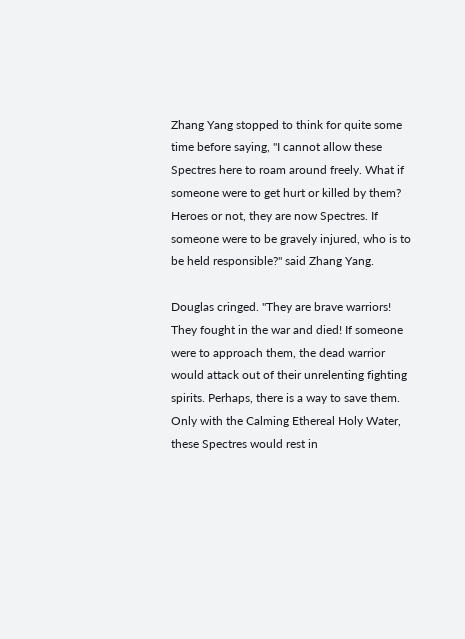Zhang Yang stopped to think for quite some time before saying, "I cannot allow these Spectres here to roam around freely. What if someone were to get hurt or killed by them? Heroes or not, they are now Spectres. If someone were to be gravely injured, who is to be held responsible?" said Zhang Yang.

Douglas cringed. "They are brave warriors! They fought in the war and died! If someone were to approach them, the dead warrior would attack out of their unrelenting fighting spirits. Perhaps, there is a way to save them. Only with the Calming Ethereal Holy Water, these Spectres would rest in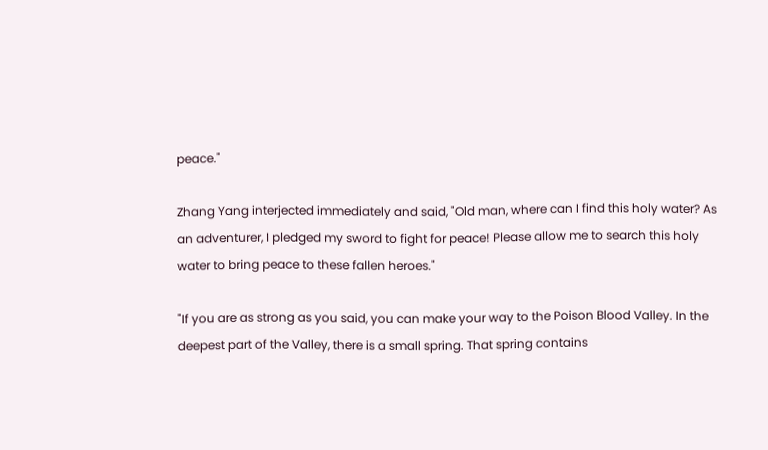peace."

Zhang Yang interjected immediately and said, "Old man, where can I find this holy water? As an adventurer, I pledged my sword to fight for peace! Please allow me to search this holy water to bring peace to these fallen heroes."

"If you are as strong as you said, you can make your way to the Poison Blood Valley. In the deepest part of the Valley, there is a small spring. That spring contains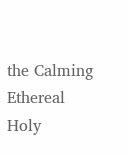the Calming Ethereal Holy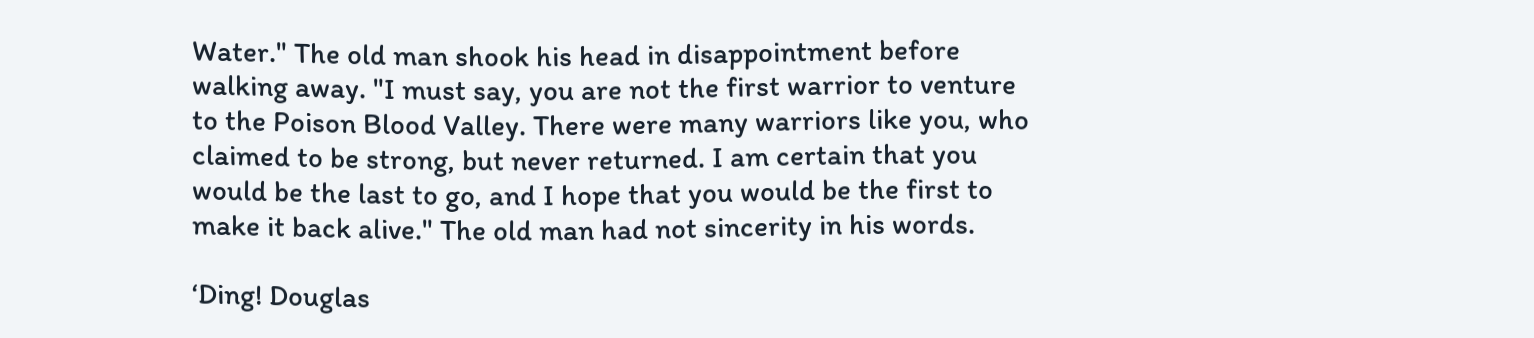Water." The old man shook his head in disappointment before walking away. "I must say, you are not the first warrior to venture to the Poison Blood Valley. There were many warriors like you, who claimed to be strong, but never returned. I am certain that you would be the last to go, and I hope that you would be the first to make it back alive." The old man had not sincerity in his words.

‘Ding! Douglas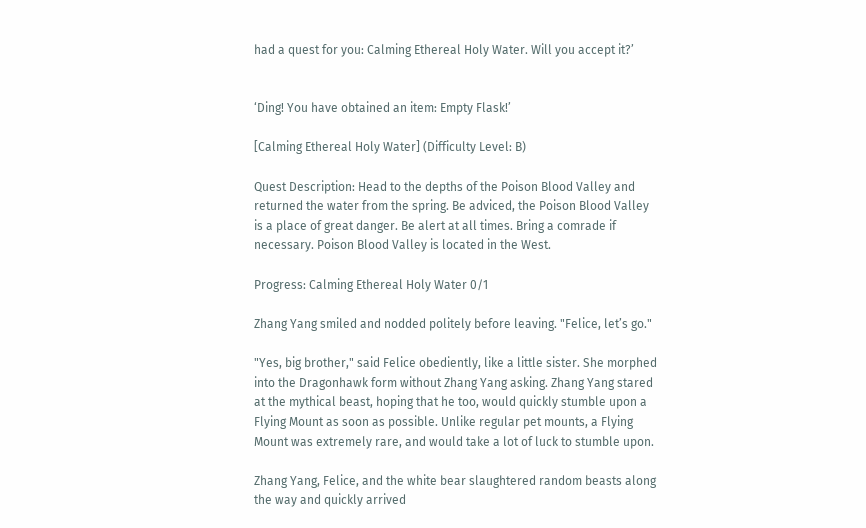had a quest for you: Calming Ethereal Holy Water. Will you accept it?’


‘Ding! You have obtained an item: Empty Flask!’

[Calming Ethereal Holy Water] (Difficulty Level: B)

Quest Description: Head to the depths of the Poison Blood Valley and returned the water from the spring. Be adviced, the Poison Blood Valley is a place of great danger. Be alert at all times. Bring a comrade if necessary. Poison Blood Valley is located in the West.

Progress: Calming Ethereal Holy Water 0/1

Zhang Yang smiled and nodded politely before leaving. "Felice, let’s go."

"Yes, big brother," said Felice obediently, like a little sister. She morphed into the Dragonhawk form without Zhang Yang asking. Zhang Yang stared at the mythical beast, hoping that he too, would quickly stumble upon a Flying Mount as soon as possible. Unlike regular pet mounts, a Flying Mount was extremely rare, and would take a lot of luck to stumble upon.

Zhang Yang, Felice, and the white bear slaughtered random beasts along the way and quickly arrived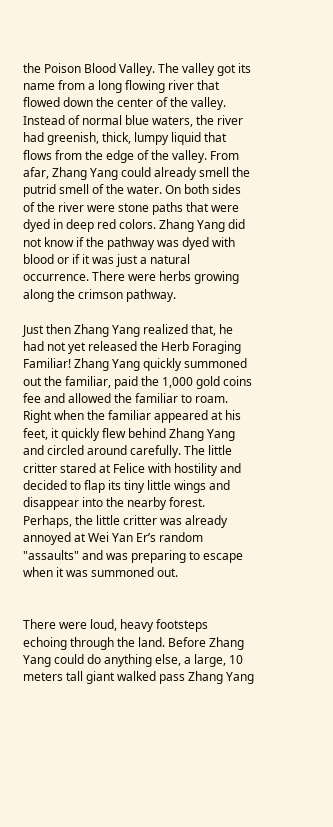the Poison Blood Valley. The valley got its name from a long flowing river that flowed down the center of the valley. Instead of normal blue waters, the river had greenish, thick, lumpy liquid that flows from the edge of the valley. From afar, Zhang Yang could already smell the putrid smell of the water. On both sides of the river were stone paths that were dyed in deep red colors. Zhang Yang did not know if the pathway was dyed with blood or if it was just a natural occurrence. There were herbs growing along the crimson pathway.

Just then Zhang Yang realized that, he had not yet released the Herb Foraging Familiar! Zhang Yang quickly summoned out the familiar, paid the 1,000 gold coins fee and allowed the familiar to roam. Right when the familiar appeared at his feet, it quickly flew behind Zhang Yang and circled around carefully. The little critter stared at Felice with hostility and decided to flap its tiny little wings and disappear into the nearby forest. Perhaps, the little critter was already annoyed at Wei Yan Er’s random "assaults" and was preparing to escape when it was summoned out.


There were loud, heavy footsteps echoing through the land. Before Zhang Yang could do anything else, a large, 10 meters tall giant walked pass Zhang Yang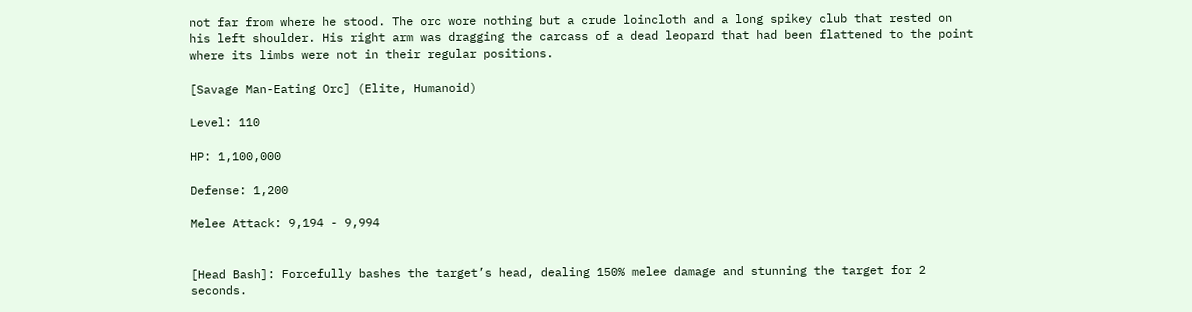not far from where he stood. The orc wore nothing but a crude loincloth and a long spikey club that rested on his left shoulder. His right arm was dragging the carcass of a dead leopard that had been flattened to the point where its limbs were not in their regular positions.

[Savage Man-Eating Orc] (Elite, Humanoid)

Level: 110

HP: 1,100,000

Defense: 1,200

Melee Attack: 9,194 - 9,994


[Head Bash]: Forcefully bashes the target’s head, dealing 150% melee damage and stunning the target for 2 seconds.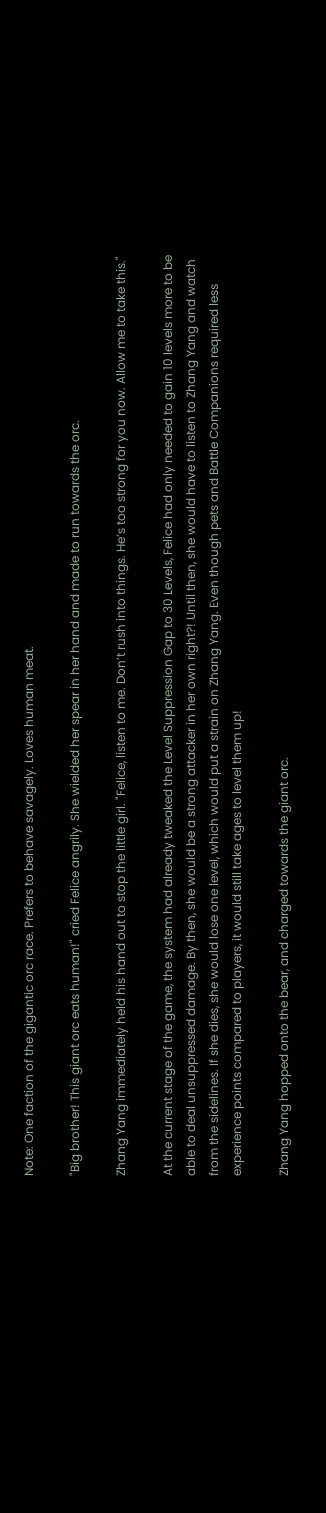Note: One faction of the gigantic orc race. Prefers to behave savagely. Loves human meat.

"Big brother! This giant orc eats human!" cried Felice angrily. She wielded her spear in her hand and made to run towards the orc.

Zhang Yang immediately held his hand out to stop the little girl. "Felice, listen to me. Don’t rush into things. He’s too strong for you now. Allow me to take this."

At the current stage of the game, the system had already tweaked the Level Suppression Gap to 30 Levels, Felice had only needed to gain 10 levels more to be able to deal unsuppressed damage. By then, she would be a strong attacker in her own right?! Until then, she would have to listen to Zhang Yang and watch from the sidelines. If she dies, she would lose one level, which would put a strain on Zhang Yang. Even though pets and Battle Companions required less experience points compared to players, it would still take ages to level them up!

Zhang Yang hopped onto the bear, and charged towards the giant orc.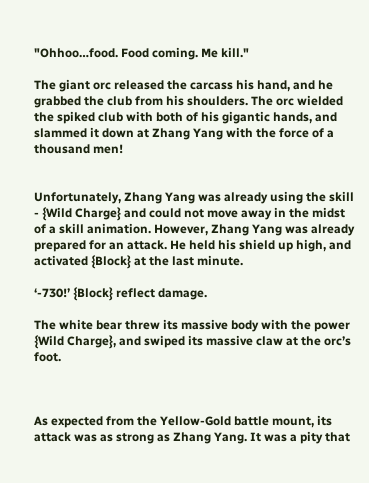"Ohhoo…food. Food coming. Me kill."

The giant orc released the carcass his hand, and he grabbed the club from his shoulders. The orc wielded the spiked club with both of his gigantic hands, and slammed it down at Zhang Yang with the force of a thousand men!


Unfortunately, Zhang Yang was already using the skill - {Wild Charge} and could not move away in the midst of a skill animation. However, Zhang Yang was already prepared for an attack. He held his shield up high, and activated {Block} at the last minute.

‘-730!’ {Block} reflect damage.

The white bear threw its massive body with the power {Wild Charge}, and swiped its massive claw at the orc’s foot.



As expected from the Yellow-Gold battle mount, its attack was as strong as Zhang Yang. It was a pity that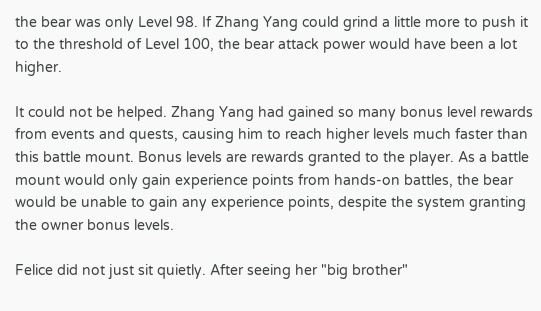the bear was only Level 98. If Zhang Yang could grind a little more to push it to the threshold of Level 100, the bear attack power would have been a lot higher.

It could not be helped. Zhang Yang had gained so many bonus level rewards from events and quests, causing him to reach higher levels much faster than this battle mount. Bonus levels are rewards granted to the player. As a battle mount would only gain experience points from hands-on battles, the bear would be unable to gain any experience points, despite the system granting the owner bonus levels.

Felice did not just sit quietly. After seeing her "big brother"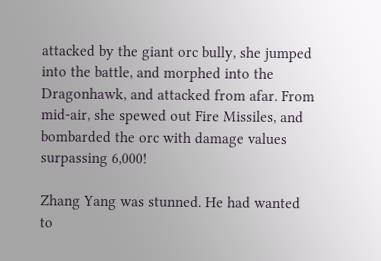attacked by the giant orc bully, she jumped into the battle, and morphed into the Dragonhawk, and attacked from afar. From mid-air, she spewed out Fire Missiles, and bombarded the orc with damage values surpassing 6,000!

Zhang Yang was stunned. He had wanted to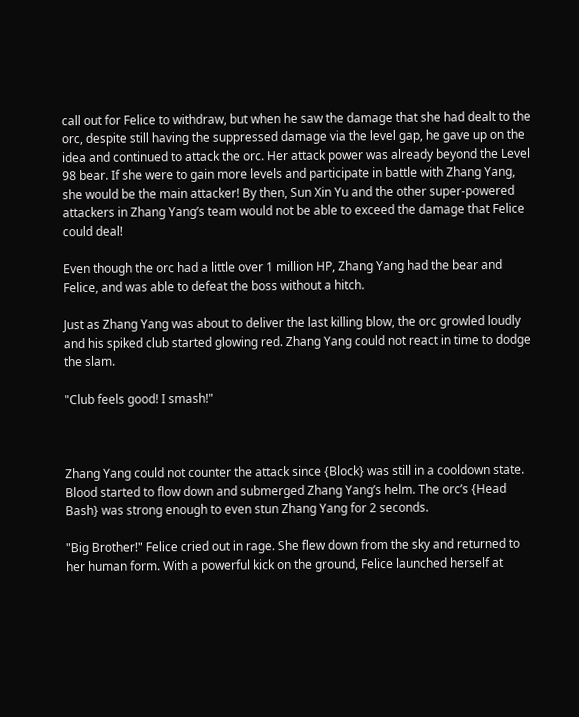call out for Felice to withdraw, but when he saw the damage that she had dealt to the orc, despite still having the suppressed damage via the level gap, he gave up on the idea and continued to attack the orc. Her attack power was already beyond the Level 98 bear. If she were to gain more levels and participate in battle with Zhang Yang, she would be the main attacker! By then, Sun Xin Yu and the other super-powered attackers in Zhang Yang’s team would not be able to exceed the damage that Felice could deal!

Even though the orc had a little over 1 million HP, Zhang Yang had the bear and Felice, and was able to defeat the boss without a hitch.

Just as Zhang Yang was about to deliver the last killing blow, the orc growled loudly and his spiked club started glowing red. Zhang Yang could not react in time to dodge the slam.

"Club feels good! I smash!"



Zhang Yang could not counter the attack since {Block} was still in a cooldown state. Blood started to flow down and submerged Zhang Yang’s helm. The orc’s {Head Bash} was strong enough to even stun Zhang Yang for 2 seconds.

"Big Brother!" Felice cried out in rage. She flew down from the sky and returned to her human form. With a powerful kick on the ground, Felice launched herself at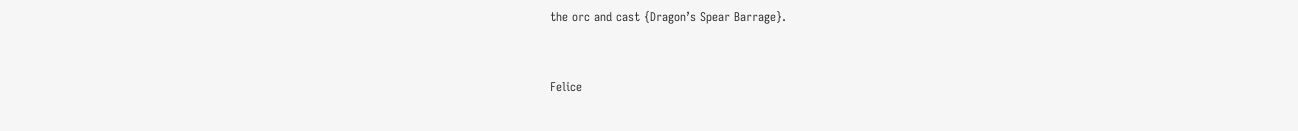the orc and cast {Dragon’s Spear Barrage}.


Felice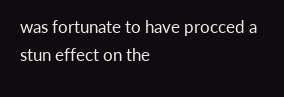was fortunate to have procced a stun effect on the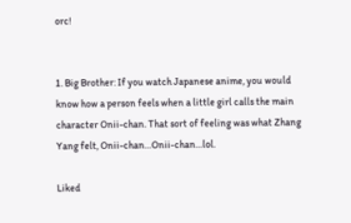orc!


1. Big Brother: If you watch Japanese anime, you would know how a person feels when a little girl calls the main character Onii-chan. That sort of feeling was what Zhang Yang felt, Onii-chan…Onii-chan…lol.

Liked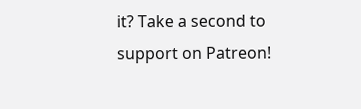it? Take a second to support on Patreon!